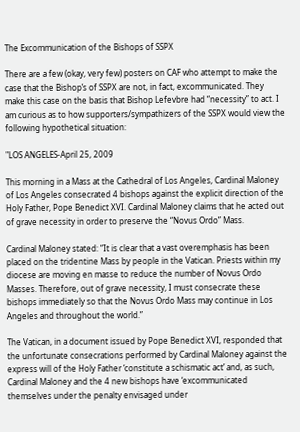The Excommunication of the Bishops of SSPX

There are a few (okay, very few) posters on CAF who attempt to make the case that the Bishop’s of SSPX are not, in fact, excommunicated. They make this case on the basis that Bishop Lefevbre had “necessity” to act. I am curious as to how supporters/sympathizers of the SSPX would view the following hypothetical situation:

"LOS ANGELES-April 25, 2009

This morning in a Mass at the Cathedral of Los Angeles, Cardinal Maloney of Los Angeles consecrated 4 bishops against the explicit direction of the Holy Father, Pope Benedict XVI. Cardinal Maloney claims that he acted out of grave necessity in order to preserve the “Novus Ordo” Mass.

Cardinal Maloney stated: “It is clear that a vast overemphasis has been placed on the tridentine Mass by people in the Vatican. Priests within my diocese are moving en masse to reduce the number of Novus Ordo Masses. Therefore, out of grave necessity, I must consecrate these bishops immediately so that the Novus Ordo Mass may continue in Los Angeles and throughout the world.”

The Vatican, in a document issued by Pope Benedict XVI, responded that the unfortunate consecrations performed by Cardinal Maloney against the express will of the Holy Father ‘constitute a schismatic act’ and, as such, Cardinal Maloney and the 4 new bishops have ‘excommunicated themselves under the penalty envisaged under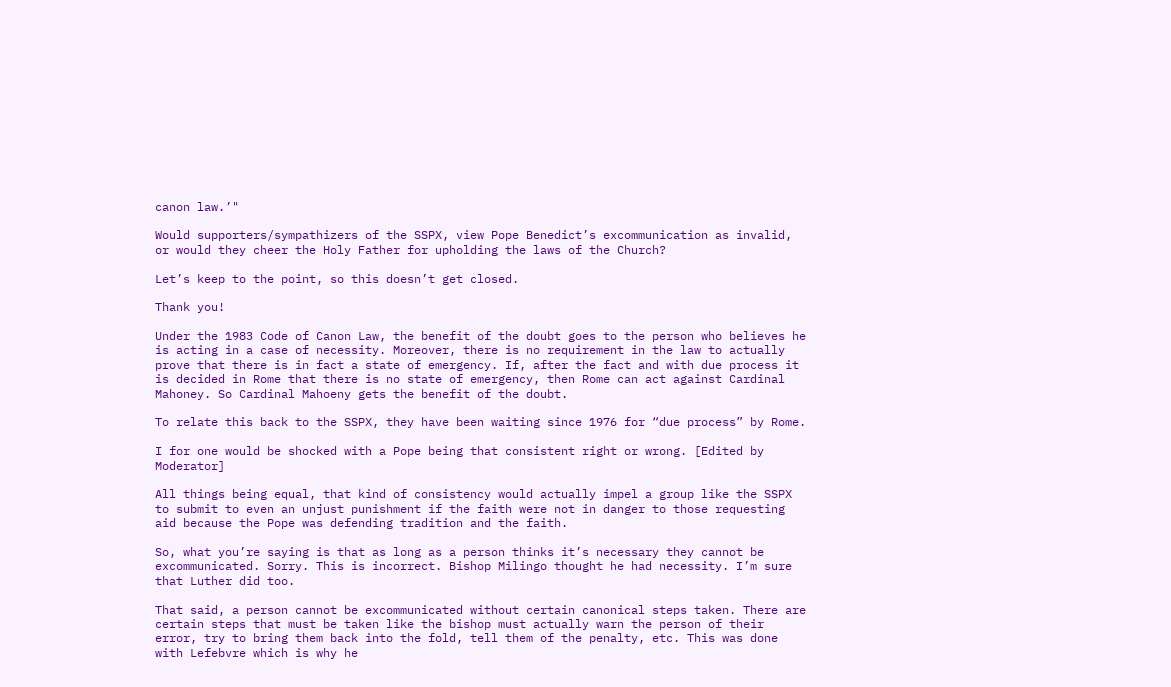canon law.’"

Would supporters/sympathizers of the SSPX, view Pope Benedict’s excommunication as invalid, or would they cheer the Holy Father for upholding the laws of the Church?

Let’s keep to the point, so this doesn’t get closed.

Thank you!

Under the 1983 Code of Canon Law, the benefit of the doubt goes to the person who believes he is acting in a case of necessity. Moreover, there is no requirement in the law to actually prove that there is in fact a state of emergency. If, after the fact and with due process it is decided in Rome that there is no state of emergency, then Rome can act against Cardinal Mahoney. So Cardinal Mahoeny gets the benefit of the doubt.

To relate this back to the SSPX, they have been waiting since 1976 for “due process” by Rome.

I for one would be shocked with a Pope being that consistent right or wrong. [Edited by Moderator]

All things being equal, that kind of consistency would actually impel a group like the SSPX to submit to even an unjust punishment if the faith were not in danger to those requesting aid because the Pope was defending tradition and the faith.

So, what you’re saying is that as long as a person thinks it’s necessary they cannot be excommunicated. Sorry. This is incorrect. Bishop Milingo thought he had necessity. I’m sure that Luther did too.

That said, a person cannot be excommunicated without certain canonical steps taken. There are certain steps that must be taken like the bishop must actually warn the person of their error, try to bring them back into the fold, tell them of the penalty, etc. This was done with Lefebvre which is why he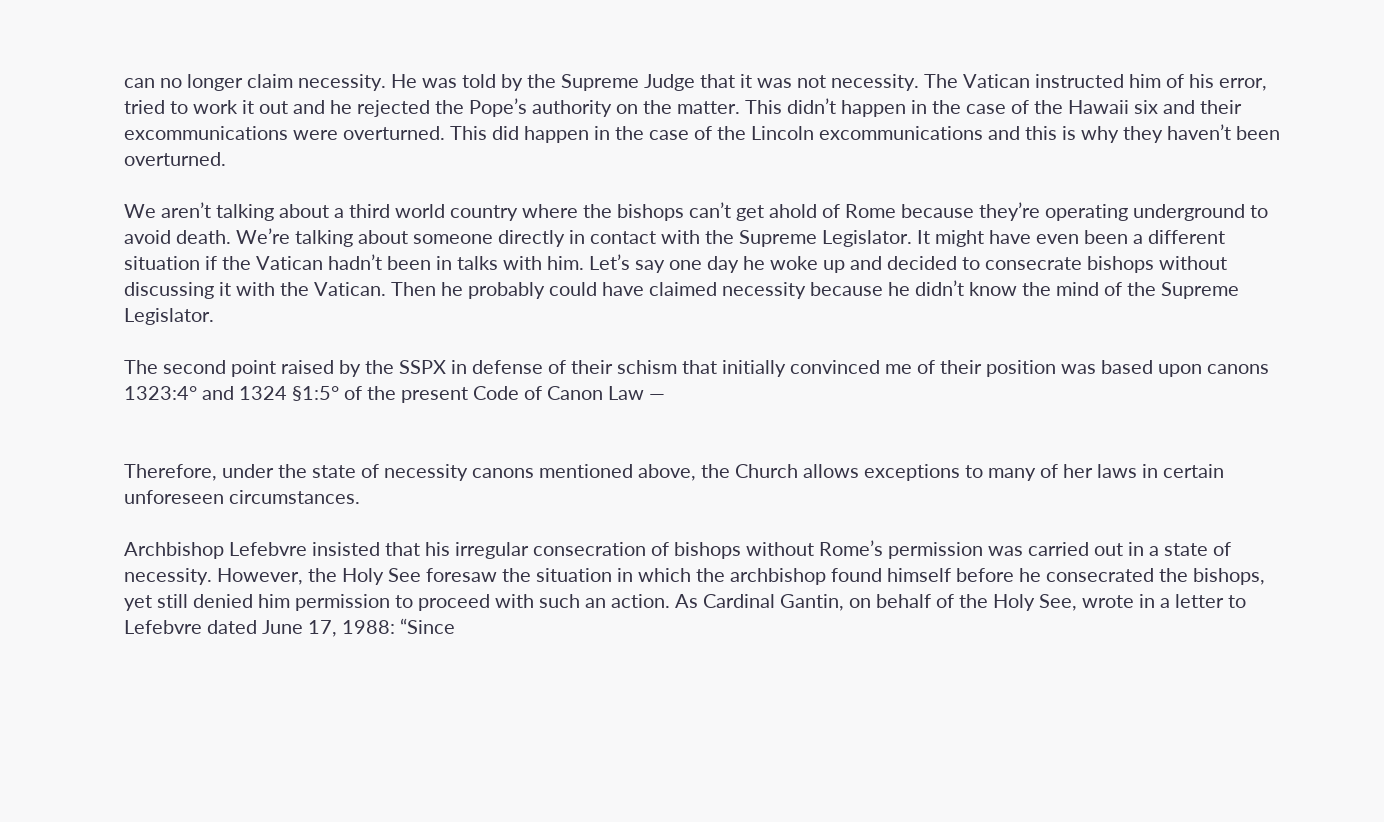can no longer claim necessity. He was told by the Supreme Judge that it was not necessity. The Vatican instructed him of his error, tried to work it out and he rejected the Pope’s authority on the matter. This didn’t happen in the case of the Hawaii six and their excommunications were overturned. This did happen in the case of the Lincoln excommunications and this is why they haven’t been overturned.

We aren’t talking about a third world country where the bishops can’t get ahold of Rome because they’re operating underground to avoid death. We’re talking about someone directly in contact with the Supreme Legislator. It might have even been a different situation if the Vatican hadn’t been in talks with him. Let’s say one day he woke up and decided to consecrate bishops without discussing it with the Vatican. Then he probably could have claimed necessity because he didn’t know the mind of the Supreme Legislator.

The second point raised by the SSPX in defense of their schism that initially convinced me of their position was based upon canons 1323:4° and 1324 §1:5° of the present Code of Canon Law —


Therefore, under the state of necessity canons mentioned above, the Church allows exceptions to many of her laws in certain unforeseen circumstances.

Archbishop Lefebvre insisted that his irregular consecration of bishops without Rome’s permission was carried out in a state of necessity. However, the Holy See foresaw the situation in which the archbishop found himself before he consecrated the bishops, yet still denied him permission to proceed with such an action. As Cardinal Gantin, on behalf of the Holy See, wrote in a letter to Lefebvre dated June 17, 1988: “Since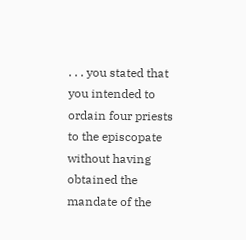. . . you stated that you intended to ordain four priests to the episcopate without having obtained the mandate of the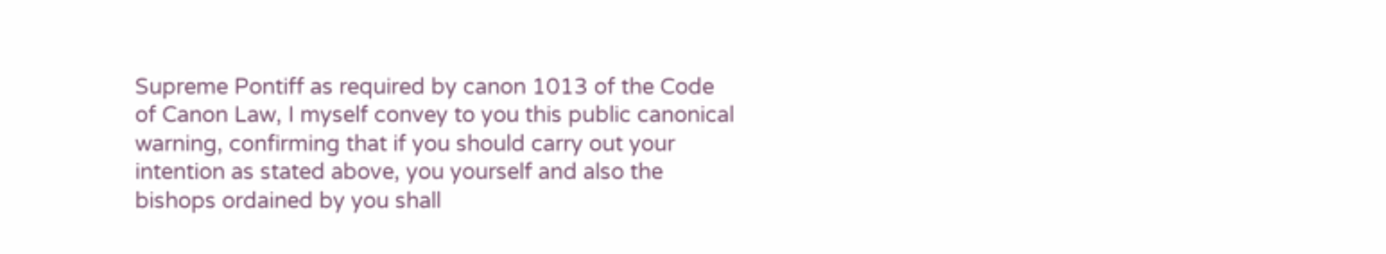Supreme Pontiff as required by canon 1013 of the Code of Canon Law, I myself convey to you this public canonical warning, confirming that if you should carry out your intention as stated above, you yourself and also the bishops ordained by you shall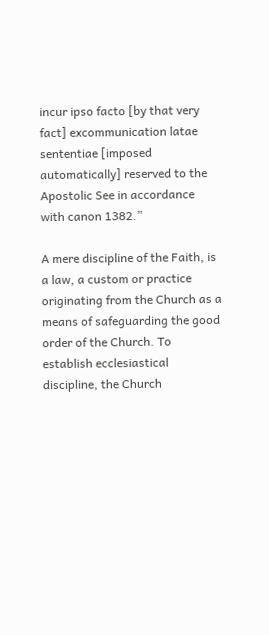incur ipso facto [by that very fact] excommunication latae sententiae [imposed automatically] reserved to the Apostolic See in accordance with canon 1382.”

A mere discipline of the Faith, is a law, a custom or practice originating from the Church as a means of safeguarding the good order of the Church. To establish ecclesiastical discipline, the Church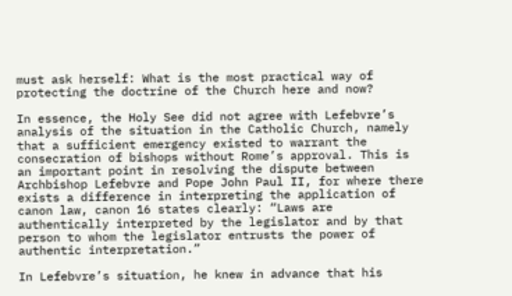must ask herself: What is the most practical way of protecting the doctrine of the Church here and now?

In essence, the Holy See did not agree with Lefebvre’s analysis of the situation in the Catholic Church, namely that a sufficient emergency existed to warrant the consecration of bishops without Rome’s approval. This is an important point in resolving the dispute between Archbishop Lefebvre and Pope John Paul II, for where there exists a difference in interpreting the application of canon law, canon 16 states clearly: “Laws are authentically interpreted by the legislator and by that person to whom the legislator entrusts the power of authentic interpretation.”

In Lefebvre’s situation, he knew in advance that his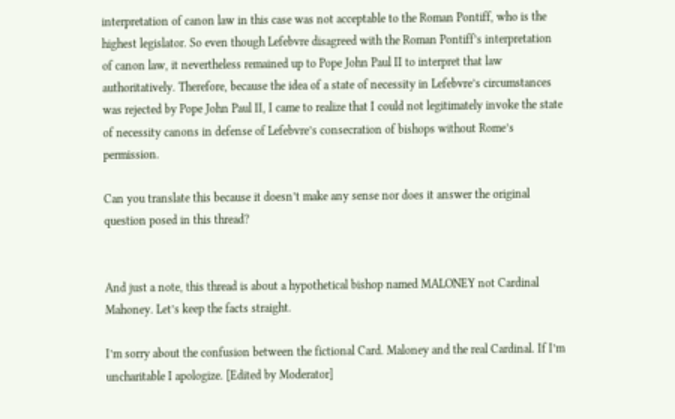interpretation of canon law in this case was not acceptable to the Roman Pontiff, who is the highest legislator. So even though Lefebvre disagreed with the Roman Pontiff’s interpretation of canon law, it nevertheless remained up to Pope John Paul II to interpret that law authoritatively. Therefore, because the idea of a state of necessity in Lefebvre’s circumstances was rejected by Pope John Paul II, I came to realize that I could not legitimately invoke the state of necessity canons in defense of Lefebvre’s consecration of bishops without Rome’s permission.

Can you translate this because it doesn’t make any sense nor does it answer the original question posed in this thread?


And just a note, this thread is about a hypothetical bishop named MALONEY not Cardinal Mahoney. Let’s keep the facts straight.

I’m sorry about the confusion between the fictional Card. Maloney and the real Cardinal. If I’m uncharitable I apologize. [Edited by Moderator]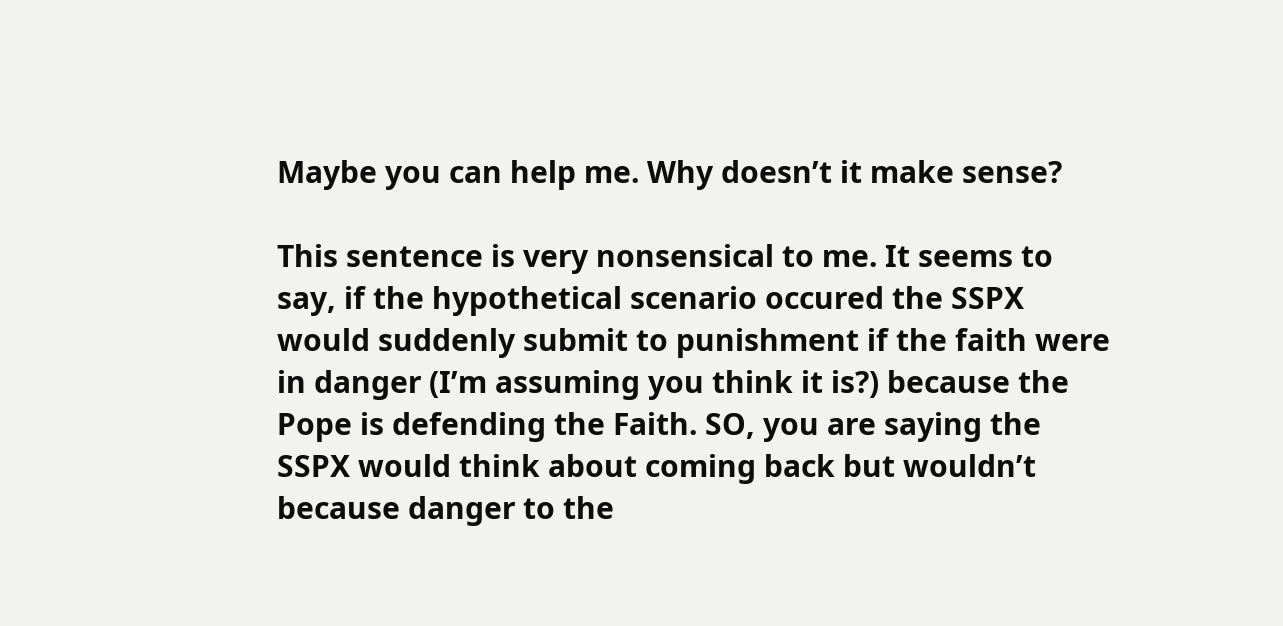Maybe you can help me. Why doesn’t it make sense?

This sentence is very nonsensical to me. It seems to say, if the hypothetical scenario occured the SSPX would suddenly submit to punishment if the faith were in danger (I’m assuming you think it is?) because the Pope is defending the Faith. SO, you are saying the SSPX would think about coming back but wouldn’t because danger to the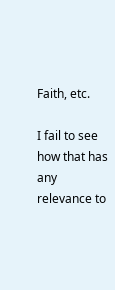Faith, etc.

I fail to see how that has any relevance to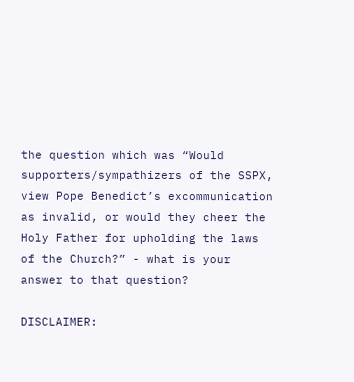the question which was “Would supporters/sympathizers of the SSPX, view Pope Benedict’s excommunication as invalid, or would they cheer the Holy Father for upholding the laws of the Church?” - what is your answer to that question?

DISCLAIMER: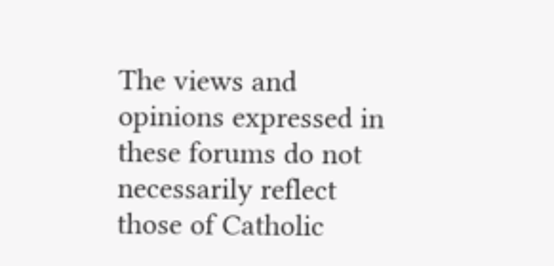The views and opinions expressed in these forums do not necessarily reflect those of Catholic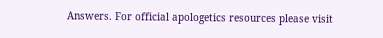Answers. For official apologetics resources please visit